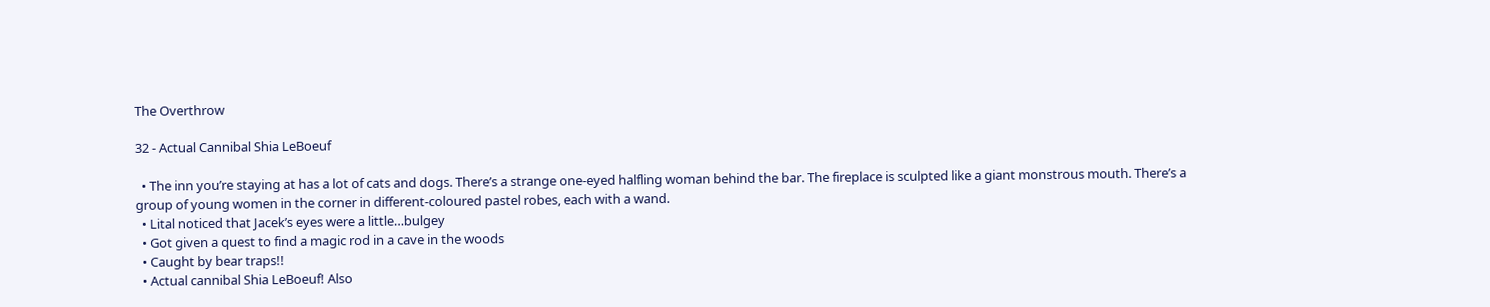The Overthrow

32 - Actual Cannibal Shia LeBoeuf

  • The inn you’re staying at has a lot of cats and dogs. There’s a strange one-eyed halfling woman behind the bar. The fireplace is sculpted like a giant monstrous mouth. There’s a group of young women in the corner in different-coloured pastel robes, each with a wand.
  • Lital noticed that Jacek’s eyes were a little…bulgey
  • Got given a quest to find a magic rod in a cave in the woods
  • Caught by bear traps!!
  • Actual cannibal Shia LeBoeuf! Also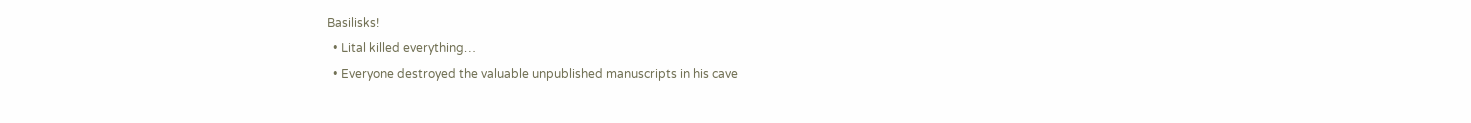Basilisks!
  • Lital killed everything…
  • Everyone destroyed the valuable unpublished manuscripts in his cave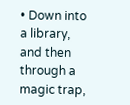• Down into a library, and then through a magic trap,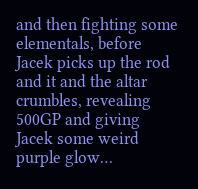and then fighting some elementals, before Jacek picks up the rod and it and the altar crumbles, revealing 500GP and giving Jacek some weird purple glow…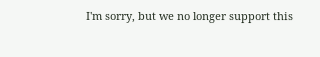I'm sorry, but we no longer support this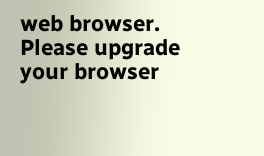web browser. Please upgrade your browser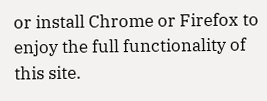or install Chrome or Firefox to enjoy the full functionality of this site.